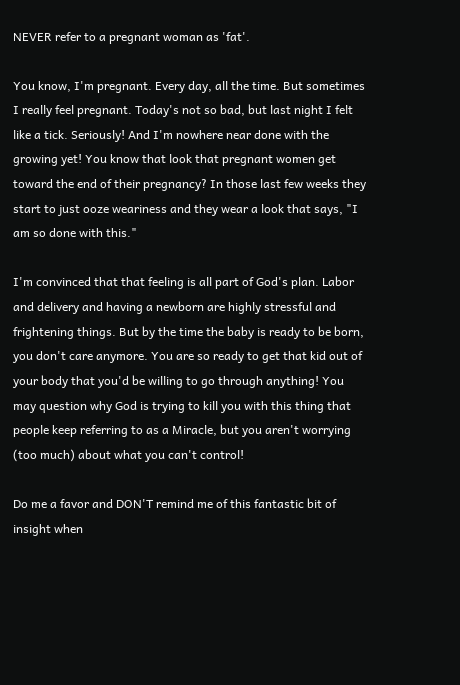NEVER refer to a pregnant woman as 'fat'.

You know, I'm pregnant. Every day, all the time. But sometimes I really feel pregnant. Today's not so bad, but last night I felt like a tick. Seriously! And I'm nowhere near done with the growing yet! You know that look that pregnant women get toward the end of their pregnancy? In those last few weeks they start to just ooze weariness and they wear a look that says, "I am so done with this."

I'm convinced that that feeling is all part of God's plan. Labor and delivery and having a newborn are highly stressful and frightening things. But by the time the baby is ready to be born, you don't care anymore. You are so ready to get that kid out of your body that you'd be willing to go through anything! You may question why God is trying to kill you with this thing that people keep referring to as a Miracle, but you aren't worrying (too much) about what you can't control!

Do me a favor and DON'T remind me of this fantastic bit of insight when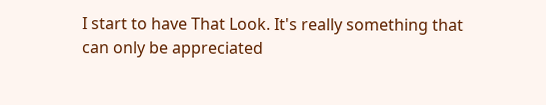I start to have That Look. It's really something that can only be appreciated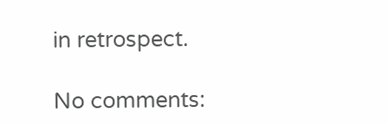in retrospect.

No comments: